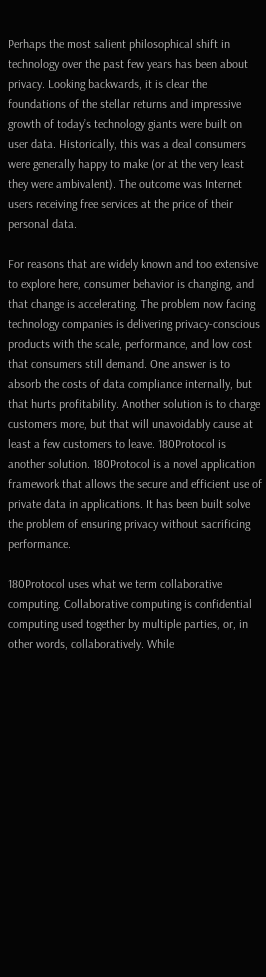Perhaps the most salient philosophical shift in technology over the past few years has been about privacy. Looking backwards, it is clear the foundations of the stellar returns and impressive growth of today’s technology giants were built on user data. Historically, this was a deal consumers were generally happy to make (or at the very least they were ambivalent). The outcome was Internet users receiving free services at the price of their personal data.

For reasons that are widely known and too extensive to explore here, consumer behavior is changing, and that change is accelerating. The problem now facing technology companies is delivering privacy-conscious products with the scale, performance, and low cost that consumers still demand. One answer is to absorb the costs of data compliance internally, but that hurts profitability. Another solution is to charge customers more, but that will unavoidably cause at least a few customers to leave. 180Protocol is another solution. 180Protocol is a novel application framework that allows the secure and efficient use of private data in applications. It has been built solve the problem of ensuring privacy without sacrificing performance.

180Protocol uses what we term collaborative computing. Collaborative computing is confidential computing used together by multiple parties, or, in other words, collaboratively. While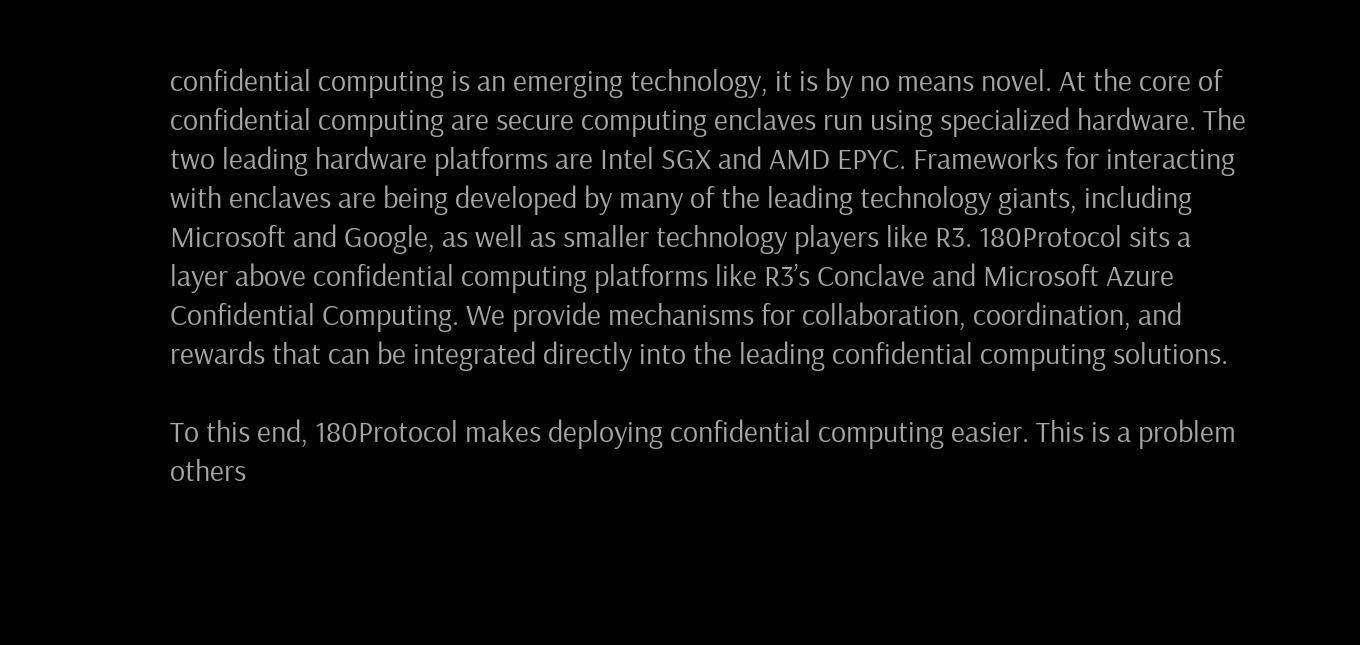confidential computing is an emerging technology, it is by no means novel. At the core of confidential computing are secure computing enclaves run using specialized hardware. The two leading hardware platforms are Intel SGX and AMD EPYC. Frameworks for interacting with enclaves are being developed by many of the leading technology giants, including Microsoft and Google, as well as smaller technology players like R3. 180Protocol sits a layer above confidential computing platforms like R3’s Conclave and Microsoft Azure Confidential Computing. We provide mechanisms for collaboration, coordination, and rewards that can be integrated directly into the leading confidential computing solutions.

To this end, 180Protocol makes deploying confidential computing easier. This is a problem others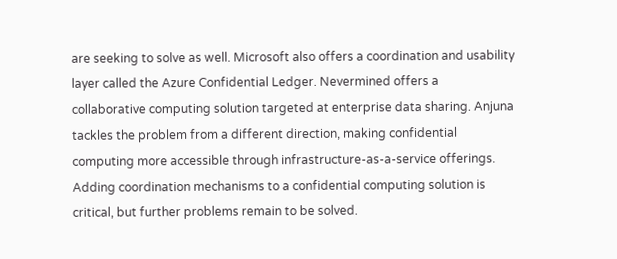are seeking to solve as well. Microsoft also offers a coordination and usability layer called the Azure Confidential Ledger. Nevermined offers a collaborative computing solution targeted at enterprise data sharing. Anjuna tackles the problem from a different direction, making confidential computing more accessible through infrastructure-as-a-service offerings. Adding coordination mechanisms to a confidential computing solution is critical, but further problems remain to be solved.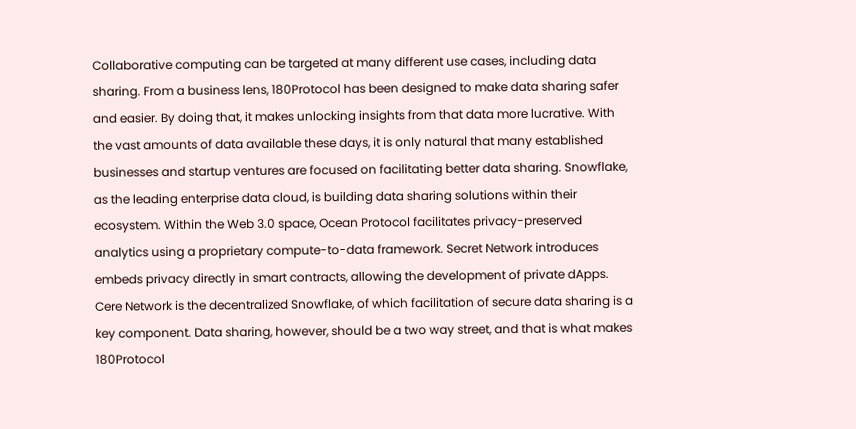Collaborative computing can be targeted at many different use cases, including data sharing. From a business lens, 180Protocol has been designed to make data sharing safer and easier. By doing that, it makes unlocking insights from that data more lucrative. With the vast amounts of data available these days, it is only natural that many established businesses and startup ventures are focused on facilitating better data sharing. Snowflake, as the leading enterprise data cloud, is building data sharing solutions within their ecosystem. Within the Web 3.0 space, Ocean Protocol facilitates privacy-preserved analytics using a proprietary compute-to-data framework. Secret Network introduces embeds privacy directly in smart contracts, allowing the development of private dApps. Cere Network is the decentralized Snowflake, of which facilitation of secure data sharing is a key component. Data sharing, however, should be a two way street, and that is what makes 180Protocol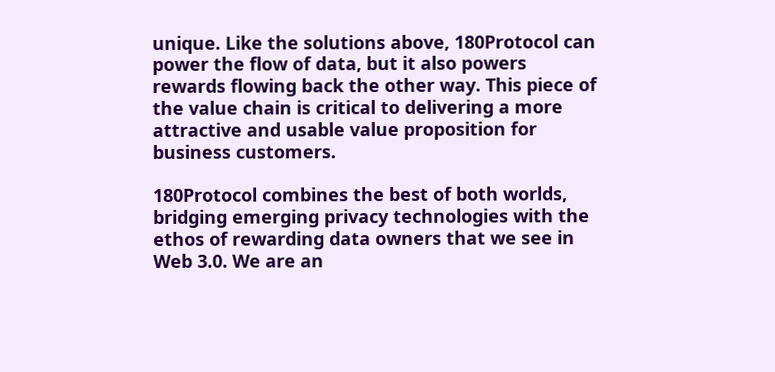unique. Like the solutions above, 180Protocol can power the flow of data, but it also powers rewards flowing back the other way. This piece of the value chain is critical to delivering a more attractive and usable value proposition for business customers.

180Protocol combines the best of both worlds, bridging emerging privacy technologies with the ethos of rewarding data owners that we see in Web 3.0. We are an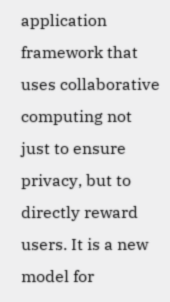application framework that uses collaborative computing not just to ensure privacy, but to directly reward users. It is a new model for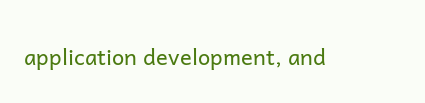application development, and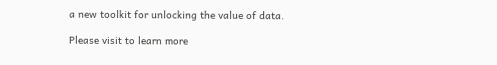a new toolkit for unlocking the value of data.

Please visit to learn more